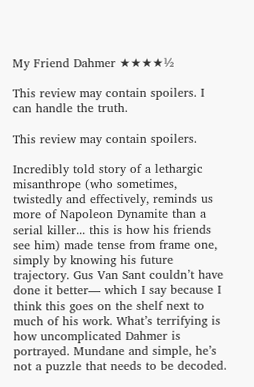My Friend Dahmer ★★★★½

This review may contain spoilers. I can handle the truth.

This review may contain spoilers.

Incredibly told story of a lethargic misanthrope (who sometimes, twistedly and effectively, reminds us more of Napoleon Dynamite than a serial killer... this is how his friends see him) made tense from frame one, simply by knowing his future trajectory. Gus Van Sant couldn’t have done it better— which I say because I think this goes on the shelf next to much of his work. What’s terrifying is how uncomplicated Dahmer is portrayed. Mundane and simple, he’s not a puzzle that needs to be decoded.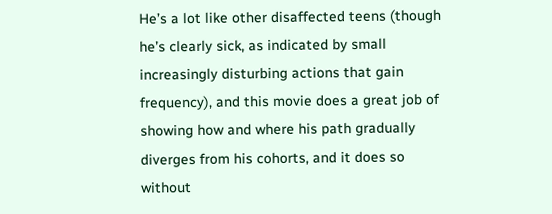He’s a lot like other disaffected teens (though he’s clearly sick, as indicated by small increasingly disturbing actions that gain frequency), and this movie does a great job of showing how and where his path gradually diverges from his cohorts, and it does so without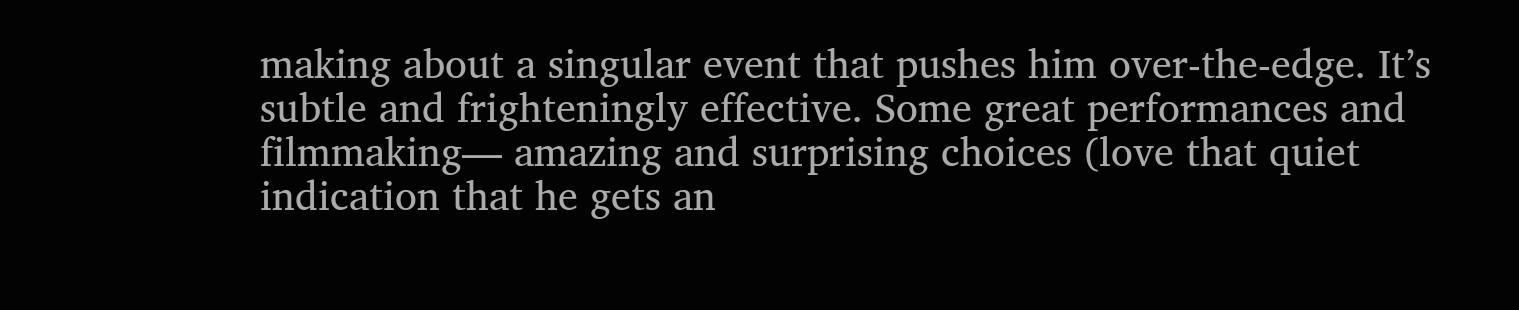making about a singular event that pushes him over-the-edge. It’s subtle and frighteningly effective. Some great performances and filmmaking— amazing and surprising choices (love that quiet indication that he gets an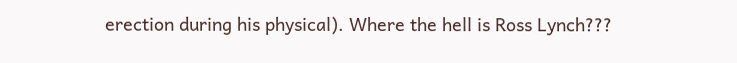erection during his physical). Where the hell is Ross Lynch???